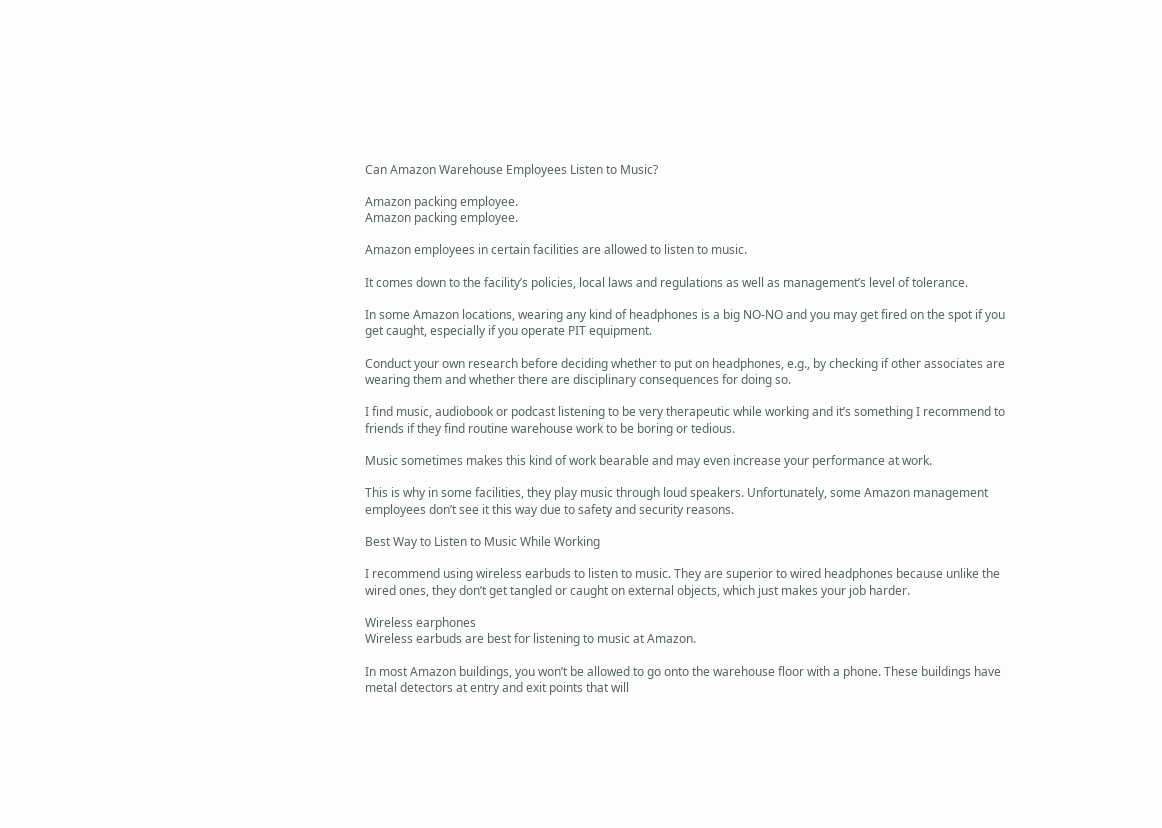Can Amazon Warehouse Employees Listen to Music?

Amazon packing employee.
Amazon packing employee.

Amazon employees in certain facilities are allowed to listen to music.

It comes down to the facility’s policies, local laws and regulations as well as management’s level of tolerance.

In some Amazon locations, wearing any kind of headphones is a big NO-NO and you may get fired on the spot if you get caught, especially if you operate PIT equipment.

Conduct your own research before deciding whether to put on headphones, e.g., by checking if other associates are wearing them and whether there are disciplinary consequences for doing so.

I find music, audiobook or podcast listening to be very therapeutic while working and it’s something I recommend to friends if they find routine warehouse work to be boring or tedious.

Music sometimes makes this kind of work bearable and may even increase your performance at work.

This is why in some facilities, they play music through loud speakers. Unfortunately, some Amazon management employees don’t see it this way due to safety and security reasons.

Best Way to Listen to Music While Working

I recommend using wireless earbuds to listen to music. They are superior to wired headphones because unlike the wired ones, they don’t get tangled or caught on external objects, which just makes your job harder.

Wireless earphones
Wireless earbuds are best for listening to music at Amazon.

In most Amazon buildings, you won’t be allowed to go onto the warehouse floor with a phone. These buildings have metal detectors at entry and exit points that will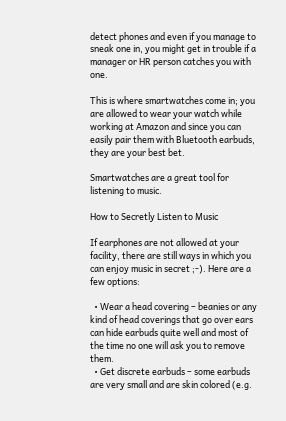detect phones and even if you manage to sneak one in, you might get in trouble if a manager or HR person catches you with one.

This is where smartwatches come in; you are allowed to wear your watch while working at Amazon and since you can easily pair them with Bluetooth earbuds, they are your best bet.

Smartwatches are a great tool for listening to music.

How to Secretly Listen to Music

If earphones are not allowed at your facility, there are still ways in which you can enjoy music in secret ;-). Here are a few options:

  • Wear a head covering – beanies or any kind of head coverings that go over ears can hide earbuds quite well and most of the time no one will ask you to remove them.
  • Get discrete earbuds – some earbuds are very small and are skin colored (e.g.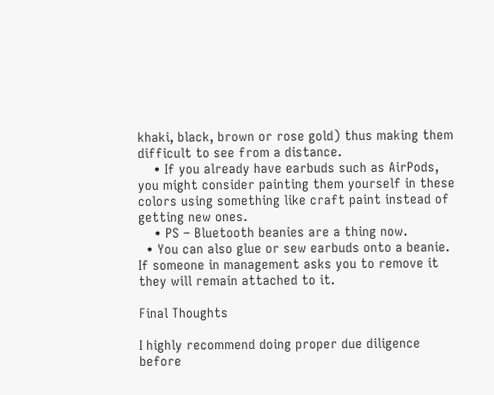khaki, black, brown or rose gold) thus making them difficult to see from a distance.
    • If you already have earbuds such as AirPods, you might consider painting them yourself in these colors using something like craft paint instead of getting new ones.
    • PS – Bluetooth beanies are a thing now.
  • You can also glue or sew earbuds onto a beanie. If someone in management asks you to remove it they will remain attached to it.

Final Thoughts

I highly recommend doing proper due diligence before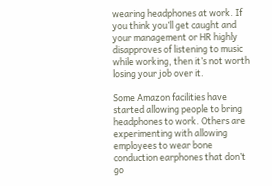wearing headphones at work. If you think you’ll get caught and your management or HR highly disapproves of listening to music while working, then it’s not worth losing your job over it.

Some Amazon facilities have started allowing people to bring headphones to work. Others are experimenting with allowing employees to wear bone conduction earphones that don’t go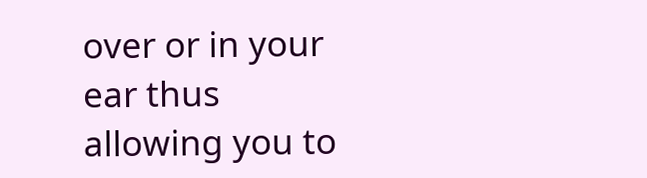over or in your ear thus allowing you to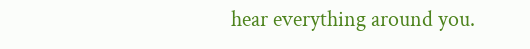hear everything around you.